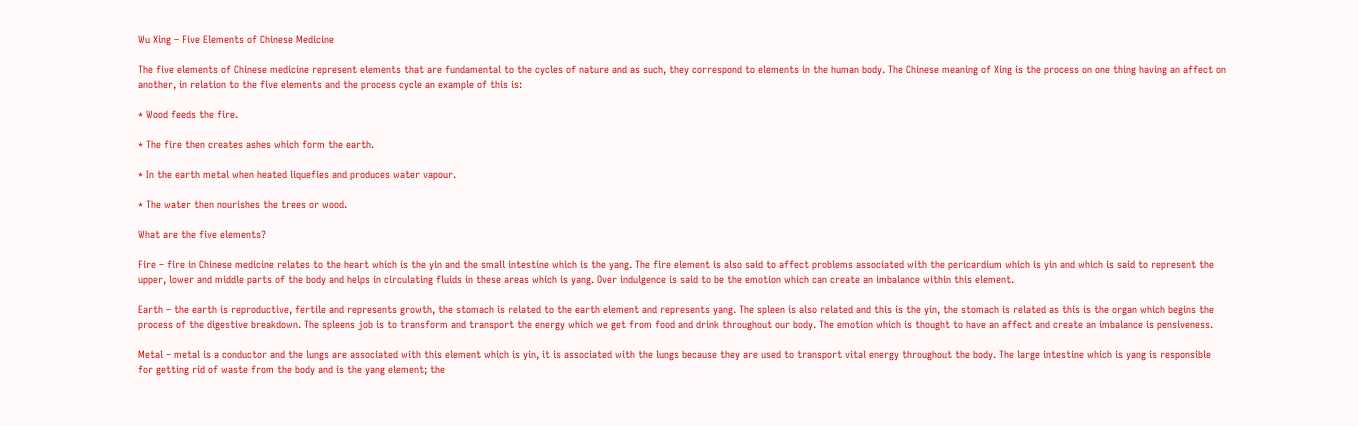Wu Xing – Five Elements of Chinese Medicine

The five elements of Chinese medicine represent elements that are fundamental to the cycles of nature and as such, they correspond to elements in the human body. The Chinese meaning of Xing is the process on one thing having an affect on another, in relation to the five elements and the process cycle an example of this is:

* Wood feeds the fire.

* The fire then creates ashes which form the earth.

* In the earth metal when heated liquefies and produces water vapour.

* The water then nourishes the trees or wood.

What are the five elements?

Fire – fire in Chinese medicine relates to the heart which is the yin and the small intestine which is the yang. The fire element is also said to affect problems associated with the pericardium which is yin and which is said to represent the upper, lower and middle parts of the body and helps in circulating fluids in these areas which is yang. Over indulgence is said to be the emotion which can create an imbalance within this element.

Earth – the earth is reproductive, fertile and represents growth, the stomach is related to the earth element and represents yang. The spleen is also related and this is the yin, the stomach is related as this is the organ which begins the process of the digestive breakdown. The spleens job is to transform and transport the energy which we get from food and drink throughout our body. The emotion which is thought to have an affect and create an imbalance is pensiveness.

Metal – metal is a conductor and the lungs are associated with this element which is yin, it is associated with the lungs because they are used to transport vital energy throughout the body. The large intestine which is yang is responsible for getting rid of waste from the body and is the yang element; the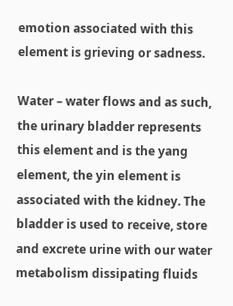emotion associated with this element is grieving or sadness.

Water – water flows and as such, the urinary bladder represents this element and is the yang element, the yin element is associated with the kidney. The bladder is used to receive, store and excrete urine with our water metabolism dissipating fluids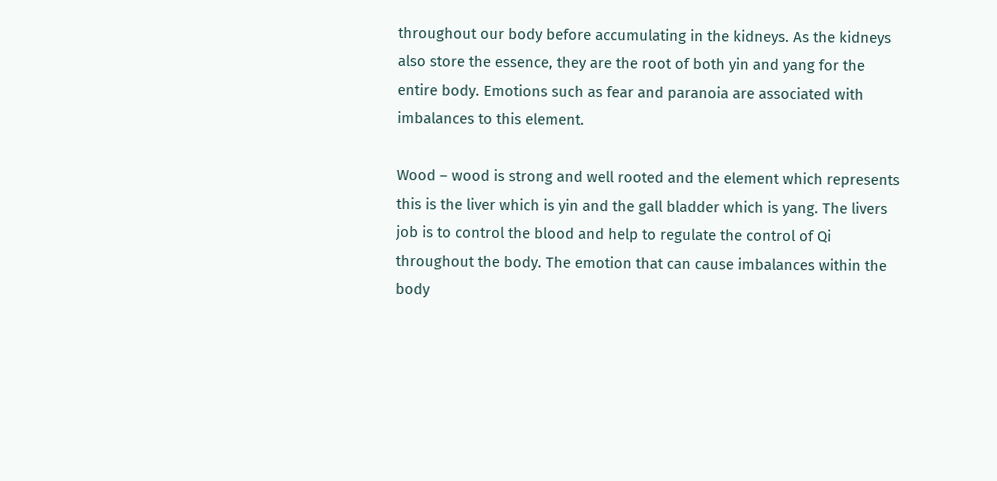throughout our body before accumulating in the kidneys. As the kidneys also store the essence, they are the root of both yin and yang for the entire body. Emotions such as fear and paranoia are associated with imbalances to this element.

Wood – wood is strong and well rooted and the element which represents this is the liver which is yin and the gall bladder which is yang. The livers job is to control the blood and help to regulate the control of Qi throughout the body. The emotion that can cause imbalances within the body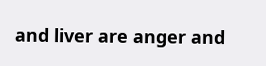and liver are anger and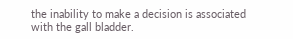the inability to make a decision is associated with the gall bladder.